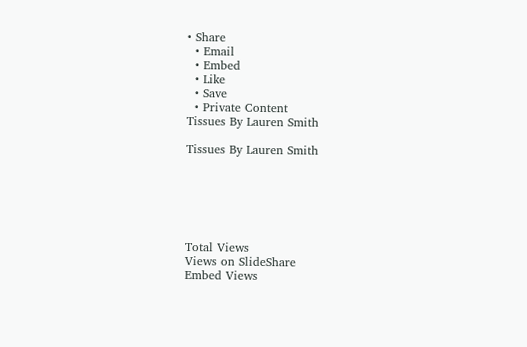• Share
  • Email
  • Embed
  • Like
  • Save
  • Private Content
Tissues By Lauren Smith

Tissues By Lauren Smith






Total Views
Views on SlideShare
Embed Views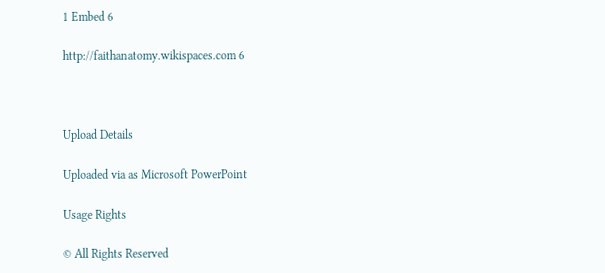1 Embed 6

http://faithanatomy.wikispaces.com 6



Upload Details

Uploaded via as Microsoft PowerPoint

Usage Rights

© All Rights Reserved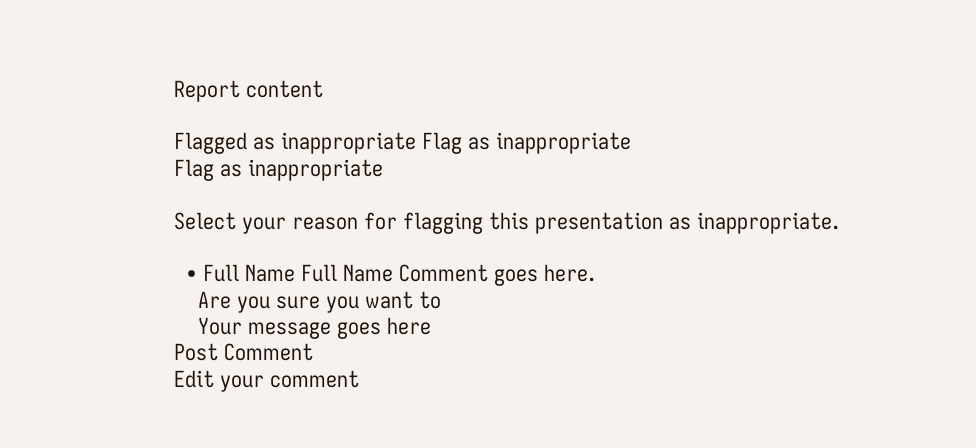Report content

Flagged as inappropriate Flag as inappropriate
Flag as inappropriate

Select your reason for flagging this presentation as inappropriate.

  • Full Name Full Name Comment goes here.
    Are you sure you want to
    Your message goes here
Post Comment
Edit your comment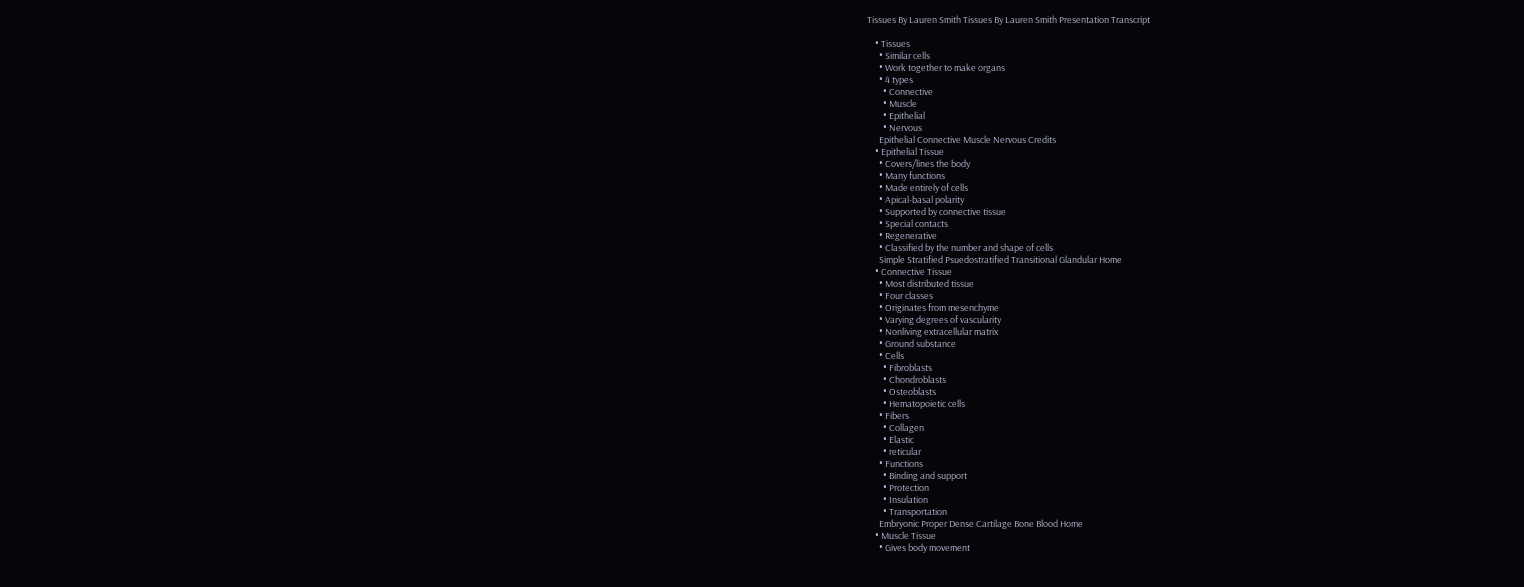Tissues By Lauren Smith Tissues By Lauren Smith Presentation Transcript

    • Tissues
      • Similar cells
      • Work together to make organs
      • 4 types
        • Connective
        • Muscle
        • Epithelial
        • Nervous
      Epithelial Connective Muscle Nervous Credits
    • Epithelial Tissue
      • Covers/lines the body
      • Many functions
      • Made entirely of cells
      • Apical-basal polarity
      • Supported by connective tissue
      • Special contacts
      • Regenerative
      • Classified by the number and shape of cells
      Simple Stratified Psuedostratified Transitional Glandular Home
    • Connective Tissue
      • Most distributed tissue
      • Four classes
      • Originates from mesenchyme
      • Varying degrees of vascularity
      • Nonliving extracellular matrix
      • Ground substance
      • Cells
        • Fibroblasts
        • Chondroblasts
        • Osteoblasts
        • Hematopoietic cells
      • Fibers
        • Collagen
        • Elastic
        • reticular
      • Functions
        • Binding and support
        • Protection
        • Insulation
        • Transportation
      Embryonic Proper Dense Cartilage Bone Blood Home
    • Muscle Tissue
      • Gives body movement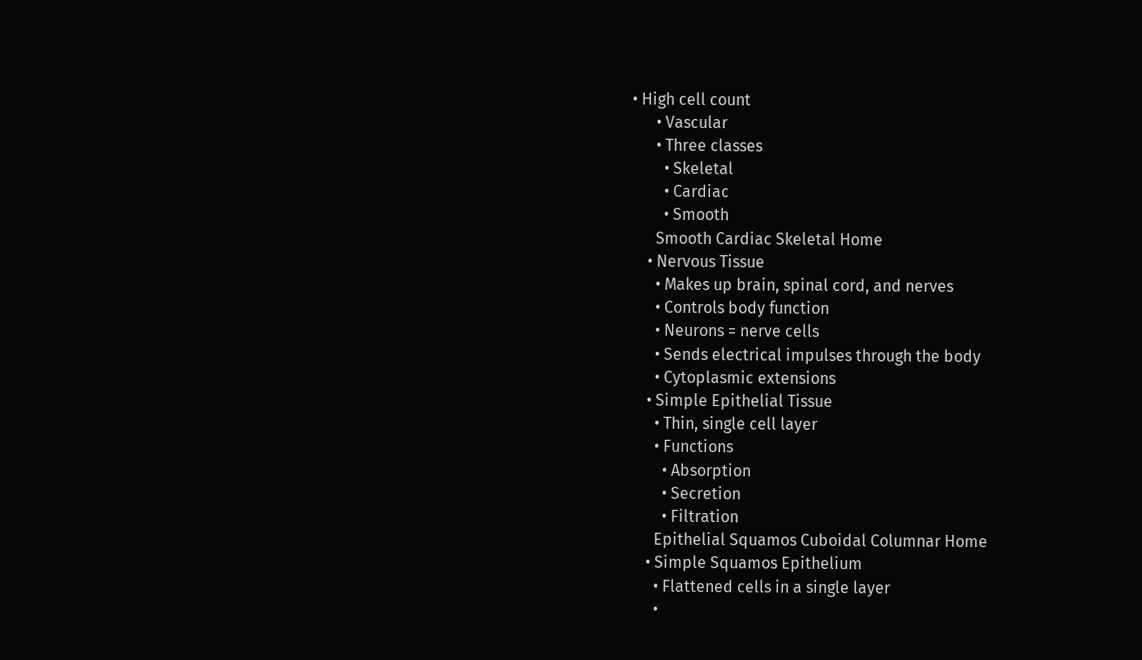• High cell count
      • Vascular
      • Three classes
        • Skeletal
        • Cardiac
        • Smooth
      Smooth Cardiac Skeletal Home
    • Nervous Tissue
      • Makes up brain, spinal cord, and nerves
      • Controls body function
      • Neurons = nerve cells
      • Sends electrical impulses through the body
      • Cytoplasmic extensions
    • Simple Epithelial Tissue
      • Thin, single cell layer
      • Functions
        • Absorption
        • Secretion
        • Filtration
      Epithelial Squamos Cuboidal Columnar Home
    • Simple Squamos Epithelium
      • Flattened cells in a single layer
      •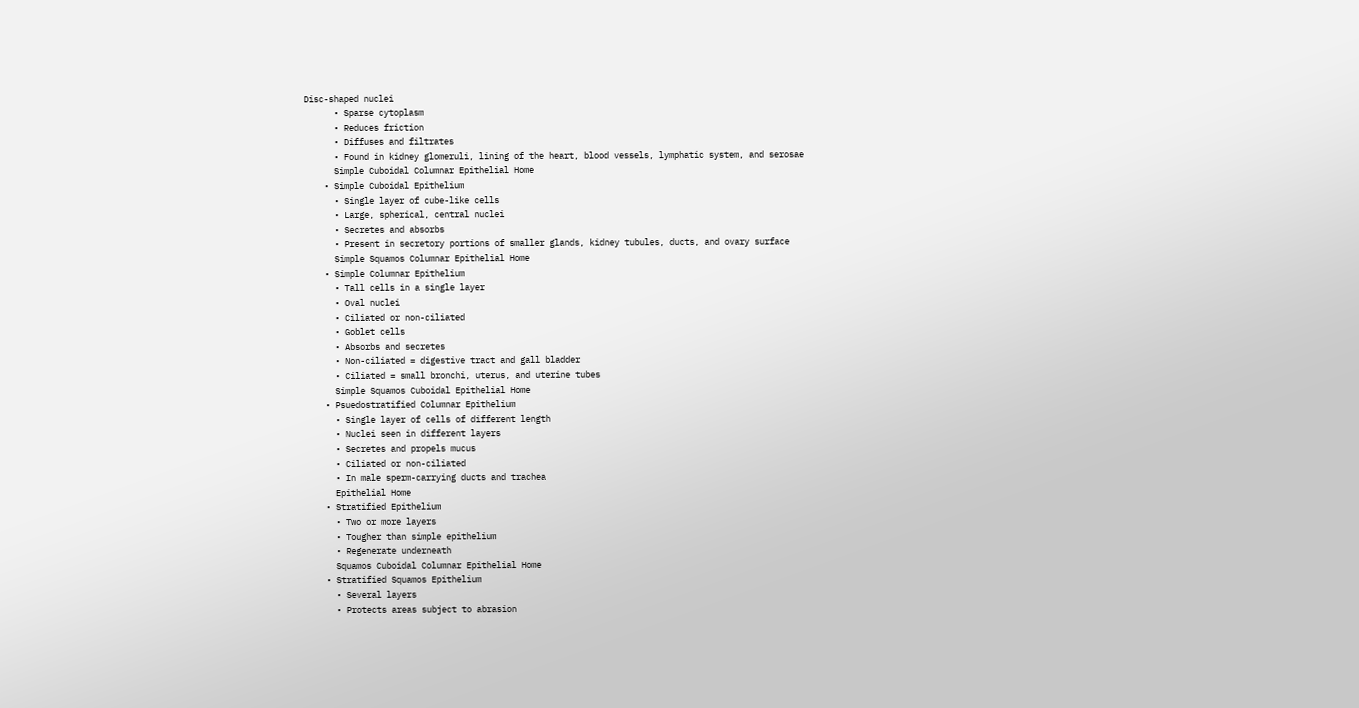Disc-shaped nuclei
      • Sparse cytoplasm
      • Reduces friction
      • Diffuses and filtrates
      • Found in kidney glomeruli, lining of the heart, blood vessels, lymphatic system, and serosae
      Simple Cuboidal Columnar Epithelial Home
    • Simple Cuboidal Epithelium
      • Single layer of cube-like cells
      • Large, spherical, central nuclei
      • Secretes and absorbs
      • Present in secretory portions of smaller glands, kidney tubules, ducts, and ovary surface
      Simple Squamos Columnar Epithelial Home
    • Simple Columnar Epithelium
      • Tall cells in a single layer
      • Oval nuclei
      • Ciliated or non-ciliated
      • Goblet cells
      • Absorbs and secretes
      • Non-ciliated = digestive tract and gall bladder
      • Ciliated = small bronchi, uterus, and uterine tubes
      Simple Squamos Cuboidal Epithelial Home
    • Psuedostratified Columnar Epithelium
      • Single layer of cells of different length
      • Nuclei seen in different layers
      • Secretes and propels mucus
      • Ciliated or non-ciliated
      • In male sperm-carrying ducts and trachea
      Epithelial Home
    • Stratified Epithelium
      • Two or more layers
      • Tougher than simple epithelium
      • Regenerate underneath
      Squamos Cuboidal Columnar Epithelial Home
    • Stratified Squamos Epithelium
      • Several layers
      • Protects areas subject to abrasion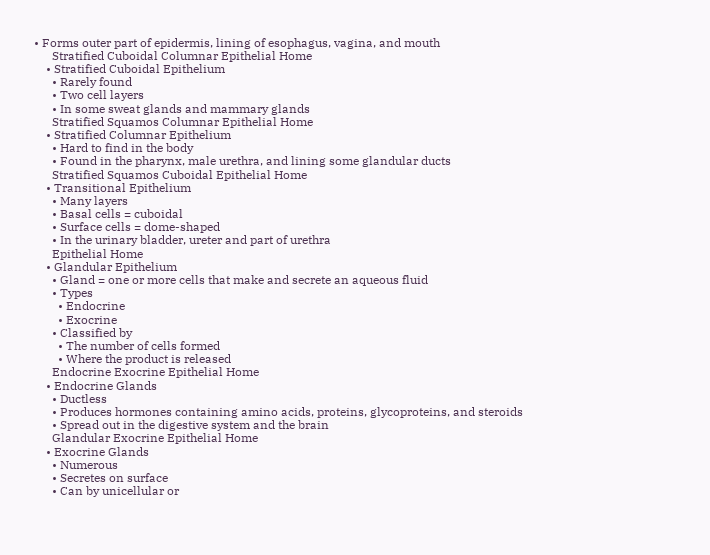• Forms outer part of epidermis, lining of esophagus, vagina, and mouth
      Stratified Cuboidal Columnar Epithelial Home
    • Stratified Cuboidal Epithelium
      • Rarely found
      • Two cell layers
      • In some sweat glands and mammary glands
      Stratified Squamos Columnar Epithelial Home
    • Stratified Columnar Epithelium
      • Hard to find in the body
      • Found in the pharynx, male urethra, and lining some glandular ducts
      Stratified Squamos Cuboidal Epithelial Home
    • Transitional Epithelium
      • Many layers
      • Basal cells = cuboidal
      • Surface cells = dome-shaped
      • In the urinary bladder, ureter and part of urethra
      Epithelial Home
    • Glandular Epithelium
      • Gland = one or more cells that make and secrete an aqueous fluid
      • Types
        • Endocrine
        • Exocrine
      • Classified by
        • The number of cells formed
        • Where the product is released
      Endocrine Exocrine Epithelial Home
    • Endocrine Glands
      • Ductless
      • Produces hormones containing amino acids, proteins, glycoproteins, and steroids
      • Spread out in the digestive system and the brain
      Glandular Exocrine Epithelial Home
    • Exocrine Glands
      • Numerous
      • Secretes on surface
      • Can by unicellular or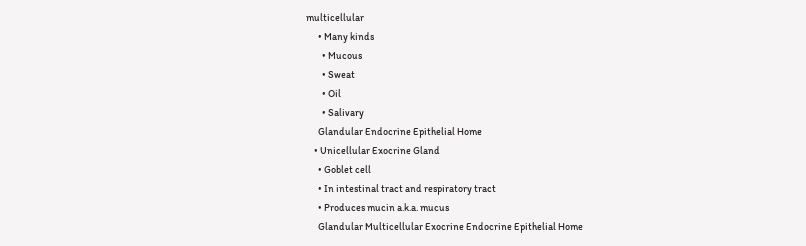multicellular
      • Many kinds
        • Mucous
        • Sweat
        • Oil
        • Salivary
      Glandular Endocrine Epithelial Home
    • Unicellular Exocrine Gland
      • Goblet cell
      • In intestinal tract and respiratory tract
      • Produces mucin a.k.a. mucus
      Glandular Multicellular Exocrine Endocrine Epithelial Home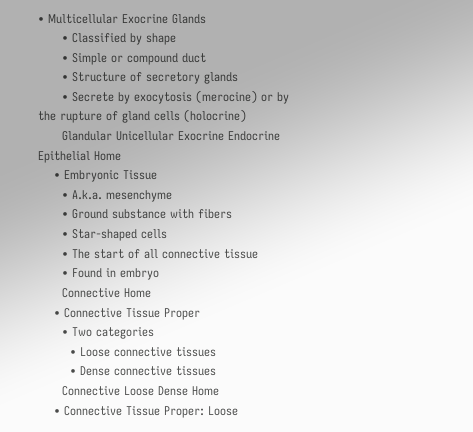• Multicellular Exocrine Glands
      • Classified by shape
      • Simple or compound duct
      • Structure of secretory glands
      • Secrete by exocytosis (merocine) or by the rupture of gland cells (holocrine)
      Glandular Unicellular Exocrine Endocrine Epithelial Home
    • Embryonic Tissue
      • A.k.a. mesenchyme
      • Ground substance with fibers
      • Star-shaped cells
      • The start of all connective tissue
      • Found in embryo
      Connective Home
    • Connective Tissue Proper
      • Two categories
        • Loose connective tissues
        • Dense connective tissues
      Connective Loose Dense Home
    • Connective Tissue Proper: Loose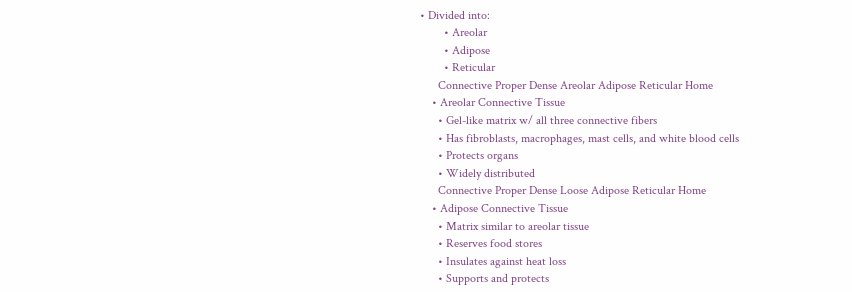• Divided into:
        • Areolar
        • Adipose
        • Reticular
      Connective Proper Dense Areolar Adipose Reticular Home
    • Areolar Connective Tissue
      • Gel-like matrix w/ all three connective fibers
      • Has fibroblasts, macrophages, mast cells, and white blood cells
      • Protects organs
      • Widely distributed
      Connective Proper Dense Loose Adipose Reticular Home
    • Adipose Connective Tissue
      • Matrix similar to areolar tissue
      • Reserves food stores
      • Insulates against heat loss
      • Supports and protects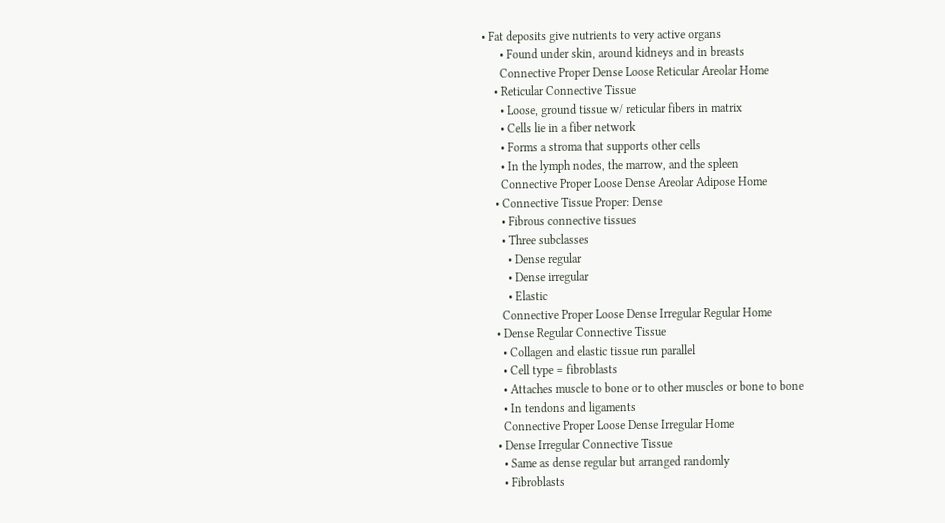• Fat deposits give nutrients to very active organs
      • Found under skin, around kidneys and in breasts
      Connective Proper Dense Loose Reticular Areolar Home
    • Reticular Connective Tissue
      • Loose, ground tissue w/ reticular fibers in matrix
      • Cells lie in a fiber network
      • Forms a stroma that supports other cells
      • In the lymph nodes, the marrow, and the spleen
      Connective Proper Loose Dense Areolar Adipose Home
    • Connective Tissue Proper: Dense
      • Fibrous connective tissues
      • Three subclasses
        • Dense regular
        • Dense irregular
        • Elastic
      Connective Proper Loose Dense Irregular Regular Home
    • Dense Regular Connective Tissue
      • Collagen and elastic tissue run parallel
      • Cell type = fibroblasts
      • Attaches muscle to bone or to other muscles or bone to bone
      • In tendons and ligaments
      Connective Proper Loose Dense Irregular Home
    • Dense Irregular Connective Tissue
      • Same as dense regular but arranged randomly
      • Fibroblasts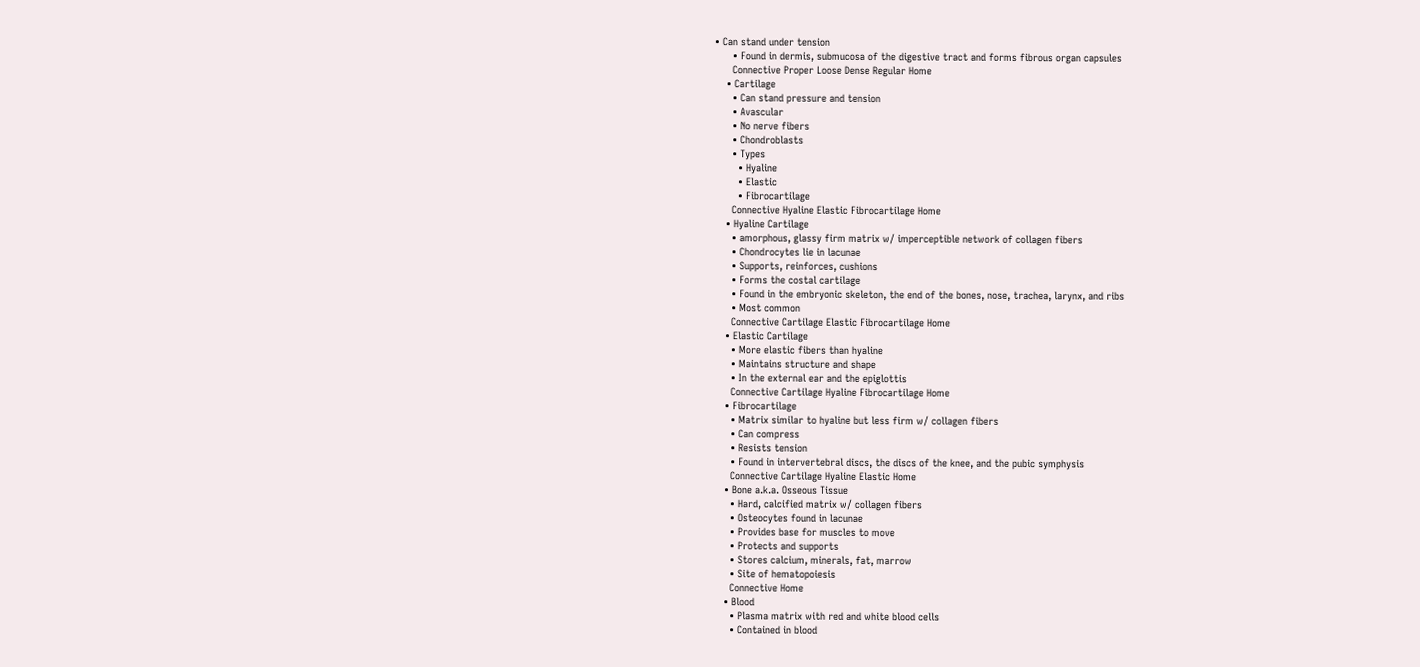• Can stand under tension
      • Found in dermis, submucosa of the digestive tract and forms fibrous organ capsules
      Connective Proper Loose Dense Regular Home
    • Cartilage
      • Can stand pressure and tension
      • Avascular
      • No nerve fibers
      • Chondroblasts
      • Types
        • Hyaline
        • Elastic
        • Fibrocartilage
      Connective Hyaline Elastic Fibrocartilage Home
    • Hyaline Cartilage
      • amorphous, glassy firm matrix w/ imperceptible network of collagen fibers
      • Chondrocytes lie in lacunae
      • Supports, reinforces, cushions
      • Forms the costal cartilage
      • Found in the embryonic skeleton, the end of the bones, nose, trachea, larynx, and ribs
      • Most common
      Connective Cartilage Elastic Fibrocartilage Home
    • Elastic Cartilage
      • More elastic fibers than hyaline
      • Maintains structure and shape
      • In the external ear and the epiglottis
      Connective Cartilage Hyaline Fibrocartilage Home
    • Fibrocartilage
      • Matrix similar to hyaline but less firm w/ collagen fibers
      • Can compress
      • Resists tension
      • Found in intervertebral discs, the discs of the knee, and the pubic symphysis
      Connective Cartilage Hyaline Elastic Home
    • Bone a.k.a. Osseous Tissue
      • Hard, calcified matrix w/ collagen fibers
      • Osteocytes found in lacunae
      • Provides base for muscles to move
      • Protects and supports
      • Stores calcium, minerals, fat, marrow
      • Site of hematopoiesis
      Connective Home
    • Blood
      • Plasma matrix with red and white blood cells
      • Contained in blood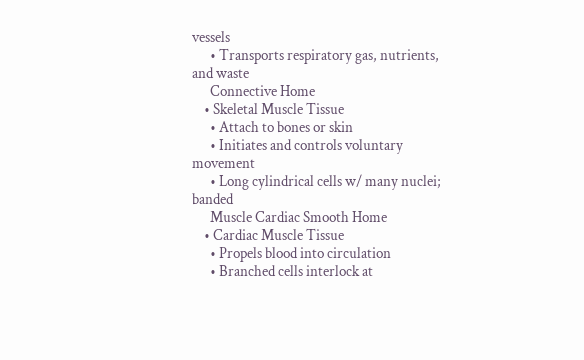vessels
      • Transports respiratory gas, nutrients, and waste
      Connective Home
    • Skeletal Muscle Tissue
      • Attach to bones or skin
      • Initiates and controls voluntary movement
      • Long cylindrical cells w/ many nuclei; banded
      Muscle Cardiac Smooth Home
    • Cardiac Muscle Tissue
      • Propels blood into circulation
      • Branched cells interlock at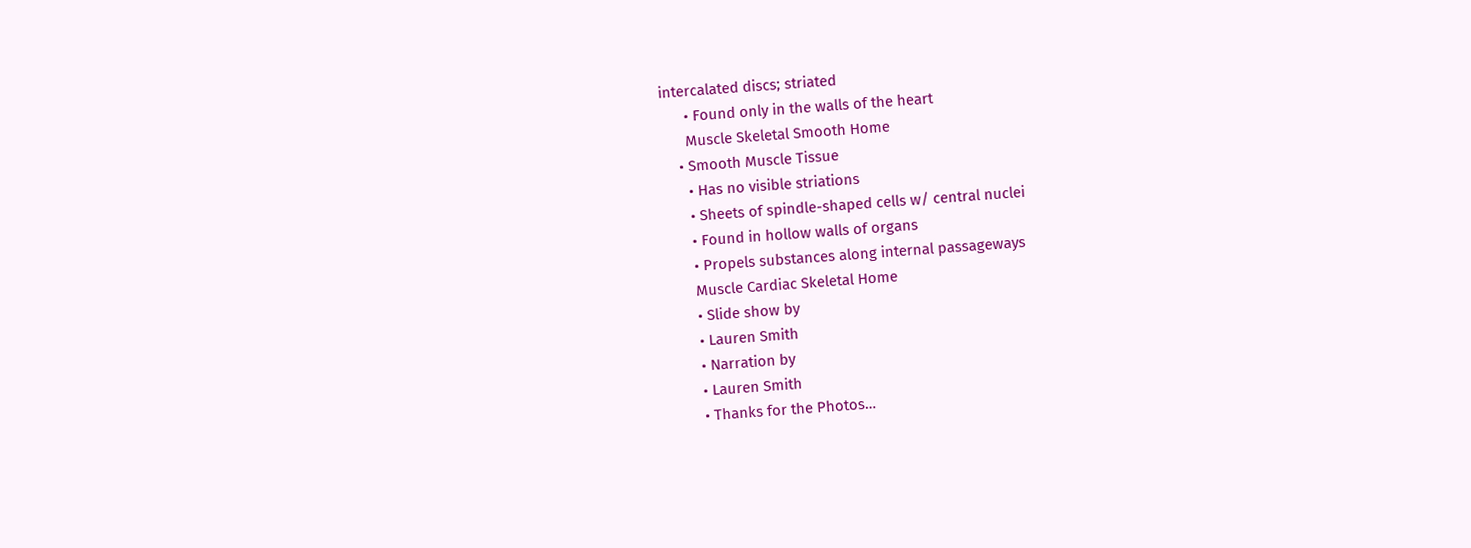intercalated discs; striated
      • Found only in the walls of the heart
      Muscle Skeletal Smooth Home
    • Smooth Muscle Tissue
      • Has no visible striations
      • Sheets of spindle-shaped cells w/ central nuclei
      • Found in hollow walls of organs
      • Propels substances along internal passageways
      Muscle Cardiac Skeletal Home
      • Slide show by
      • Lauren Smith
      • Narration by
      • Lauren Smith
      • Thanks for the Photos…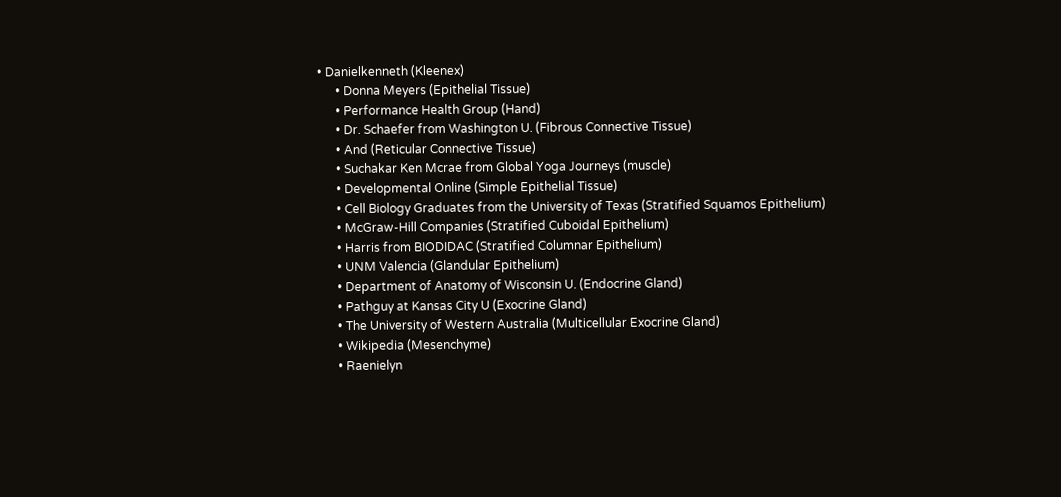• Danielkenneth (Kleenex)
      • Donna Meyers (Epithelial Tissue)
      • Performance Health Group (Hand)
      • Dr. Schaefer from Washington U. (Fibrous Connective Tissue)
      • And (Reticular Connective Tissue)
      • Suchakar Ken Mcrae from Global Yoga Journeys (muscle)
      • Developmental Online (Simple Epithelial Tissue)
      • Cell Biology Graduates from the University of Texas (Stratified Squamos Epithelium)
      • McGraw-Hill Companies (Stratified Cuboidal Epithelium)
      • Harris from BIODIDAC (Stratified Columnar Epithelium)
      • UNM Valencia (Glandular Epithelium)
      • Department of Anatomy of Wisconsin U. (Endocrine Gland)
      • Pathguy at Kansas City U (Exocrine Gland)
      • The University of Western Australia (Multicellular Exocrine Gland)
      • Wikipedia (Mesenchyme)
      • Raenielyn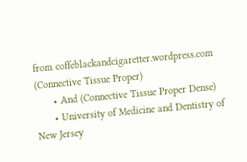from coffeblackandcigaretter.wordpress.com (Connective Tissue Proper)
      • And (Connective Tissue Proper Dense)
      • University of Medicine and Dentistry of New Jersey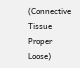(Connective Tissue Proper Loose)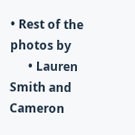• Rest of the photos by
      • Lauren Smith and Cameron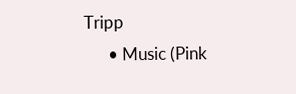Tripp
      • Music (Pink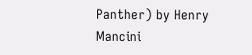Panther) by Henry Mancini